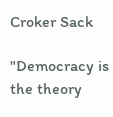Croker Sack

"Democracy is the theory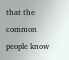that the common people know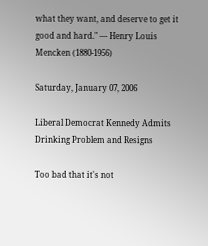what they want, and deserve to get it good and hard." — Henry Louis Mencken (1880-1956)

Saturday, January 07, 2006

Liberal Democrat Kennedy Admits Drinking Problem and Resigns

Too bad that it's not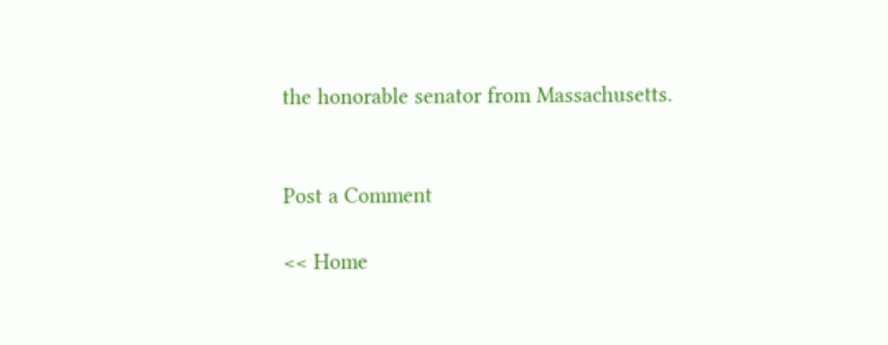the honorable senator from Massachusetts.


Post a Comment

<< Home